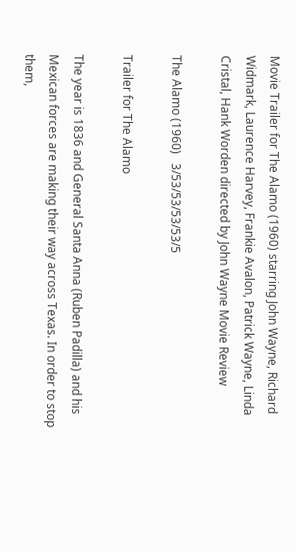Movie Trailer for The Alamo (1960) starring John Wayne, Richard Widmark, Laurence Harvey, Frankie Avalon, Patrick Wayne, Linda Cristal, Hank Worden directed by John Wayne Movie Review

The Alamo (1960)   3/53/53/53/53/5

Trailer for The Alamo

The year is 1836 and General Santa Anna (Ruben Padilla) and his Mexican forces are making their way across Texas. In order to stop them,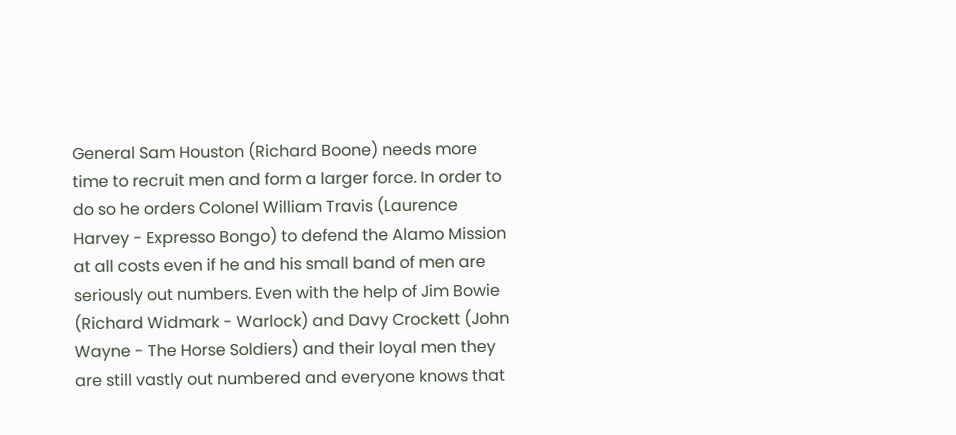General Sam Houston (Richard Boone) needs more time to recruit men and form a larger force. In order to do so he orders Colonel William Travis (Laurence Harvey - Expresso Bongo) to defend the Alamo Mission at all costs even if he and his small band of men are seriously out numbers. Even with the help of Jim Bowie (Richard Widmark - Warlock) and Davy Crockett (John Wayne - The Horse Soldiers) and their loyal men they are still vastly out numbered and everyone knows that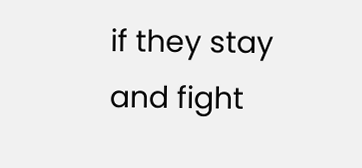if they stay and fight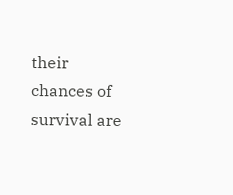their chances of survival are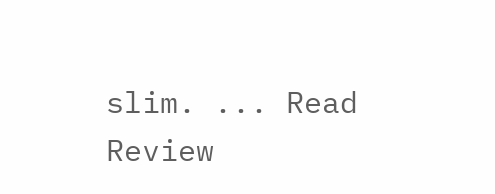slim. ... Read Review